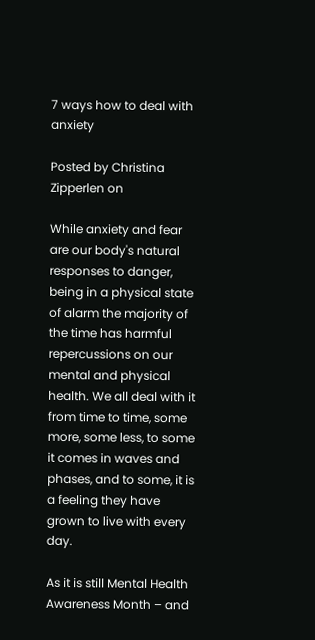7 ways how to deal with anxiety

Posted by Christina Zipperlen on

While anxiety and fear are our body's natural responses to danger, being in a physical state of alarm the majority of the time has harmful repercussions on our mental and physical health. We all deal with it from time to time, some more, some less, to some it comes in waves and phases, and to some, it is a feeling they have grown to live with every day.

As it is still Mental Health Awareness Month – and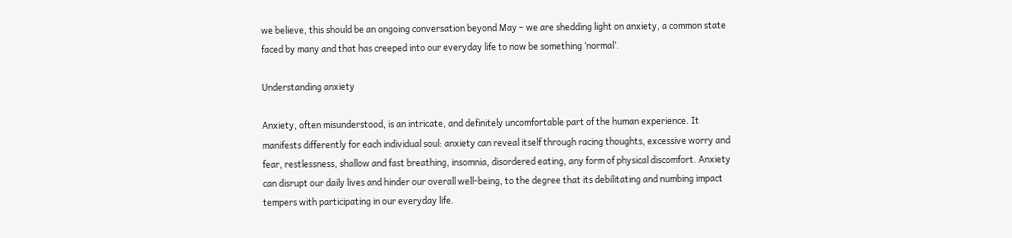we believe, this should be an ongoing conversation beyond May – we are shedding light on anxiety, a common state faced by many and that has creeped into our everyday life to now be something ‘normal’.

Understanding anxiety

Anxiety, often misunderstood, is an intricate, and definitely uncomfortable part of the human experience. It manifests differently for each individual soul: anxiety can reveal itself through racing thoughts, excessive worry and fear, restlessness, shallow and fast breathing, insomnia, disordered eating, any form of physical discomfort. Anxiety can disrupt our daily lives and hinder our overall well-being, to the degree that its debilitating and numbing impact tempers with participating in our everyday life.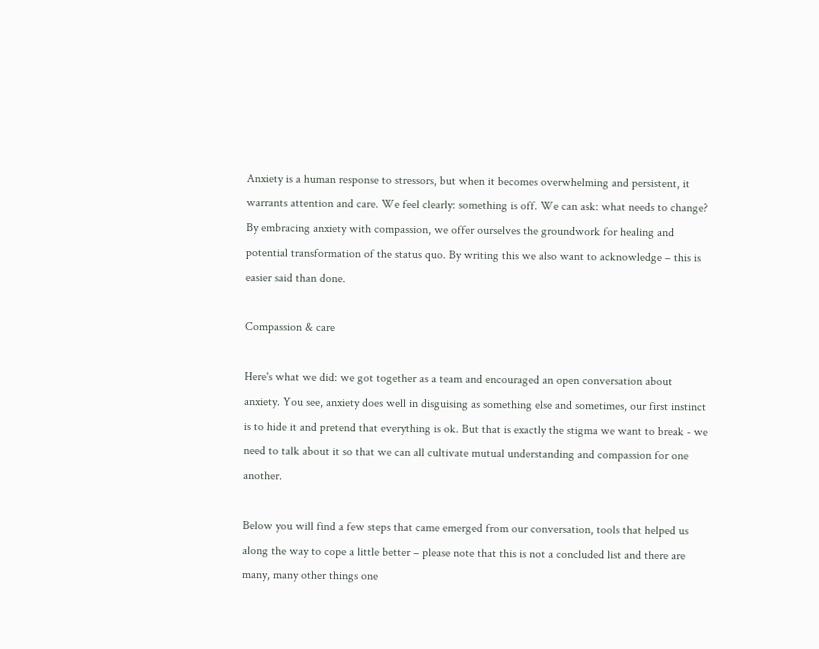Anxiety is a human response to stressors, but when it becomes overwhelming and persistent, it warrants attention and care. We feel clearly: something is off. We can ask: what needs to change? By embracing anxiety with compassion, we offer ourselves the groundwork for healing and potential transformation of the status quo. By writing this we also want to acknowledge – this is easier said than done.

Compassion & care

Here's what we did: we got together as a team and encouraged an open conversation about anxiety. You see, anxiety does well in disguising as something else and sometimes, our first instinct is to hide it and pretend that everything is ok. But that is exactly the stigma we want to break - we need to talk about it so that we can all cultivate mutual understanding and compassion for one another.

Below you will find a few steps that came emerged from our conversation, tools that helped us along the way to cope a little better – please note that this is not a concluded list and there are many, many other things one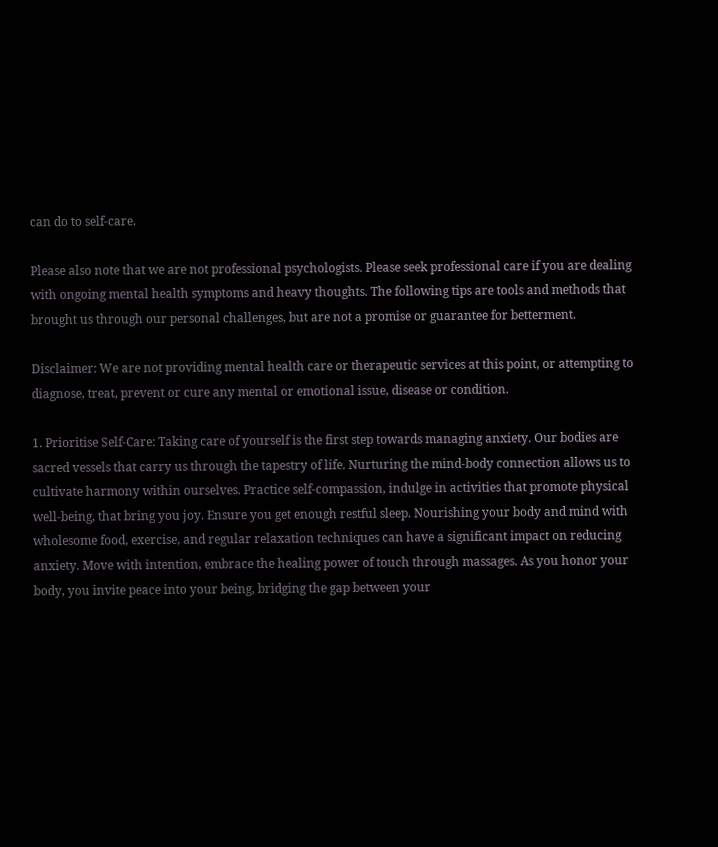can do to self-care.

Please also note that we are not professional psychologists. Please seek professional care if you are dealing with ongoing mental health symptoms and heavy thoughts. The following tips are tools and methods that brought us through our personal challenges, but are not a promise or guarantee for betterment.

Disclaimer: We are not providing mental health care or therapeutic services at this point, or attempting to diagnose, treat, prevent or cure any mental or emotional issue, disease or condition.

1. Prioritise Self-Care: Taking care of yourself is the first step towards managing anxiety. Our bodies are sacred vessels that carry us through the tapestry of life. Nurturing the mind-body connection allows us to cultivate harmony within ourselves. Practice self-compassion, indulge in activities that promote physical well-being, that bring you joy. Ensure you get enough restful sleep. Nourishing your body and mind with wholesome food, exercise, and regular relaxation techniques can have a significant impact on reducing anxiety. Move with intention, embrace the healing power of touch through massages. As you honor your body, you invite peace into your being, bridging the gap between your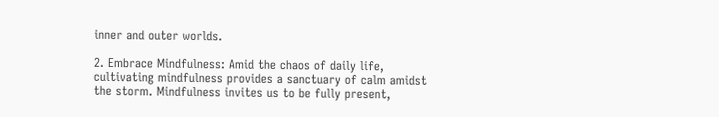inner and outer worlds.

2. Embrace Mindfulness: Amid the chaos of daily life, cultivating mindfulness provides a sanctuary of calm amidst the storm. Mindfulness invites us to be fully present,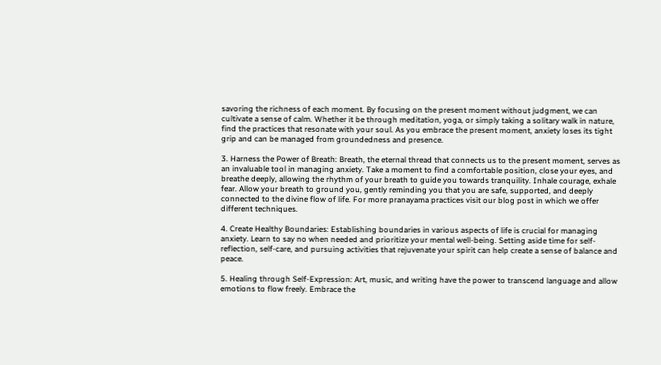savoring the richness of each moment. By focusing on the present moment without judgment, we can cultivate a sense of calm. Whether it be through meditation, yoga, or simply taking a solitary walk in nature, find the practices that resonate with your soul. As you embrace the present moment, anxiety loses its tight grip and can be managed from groundedness and presence.

3. Harness the Power of Breath: Breath, the eternal thread that connects us to the present moment, serves as an invaluable tool in managing anxiety. Take a moment to find a comfortable position, close your eyes, and breathe deeply, allowing the rhythm of your breath to guide you towards tranquility. Inhale courage, exhale fear. Allow your breath to ground you, gently reminding you that you are safe, supported, and deeply connected to the divine flow of life. For more pranayama practices visit our blog post in which we offer different techniques.

4. Create Healthy Boundaries: Establishing boundaries in various aspects of life is crucial for managing anxiety. Learn to say no when needed and prioritize your mental well-being. Setting aside time for self-reflection, self-care, and pursuing activities that rejuvenate your spirit can help create a sense of balance and peace.

5. Healing through Self-Expression: Art, music, and writing have the power to transcend language and allow emotions to flow freely. Embrace the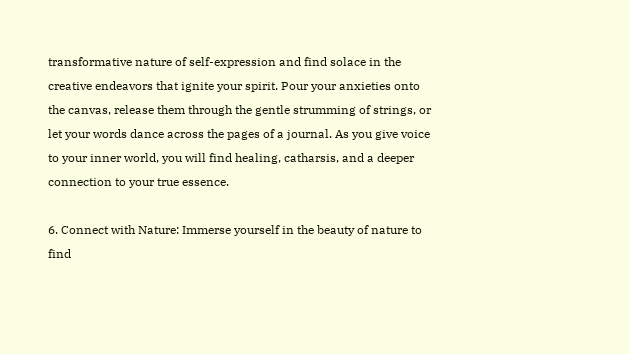transformative nature of self-expression and find solace in the creative endeavors that ignite your spirit. Pour your anxieties onto the canvas, release them through the gentle strumming of strings, or let your words dance across the pages of a journal. As you give voice to your inner world, you will find healing, catharsis, and a deeper connection to your true essence.

6. Connect with Nature: Immerse yourself in the beauty of nature to find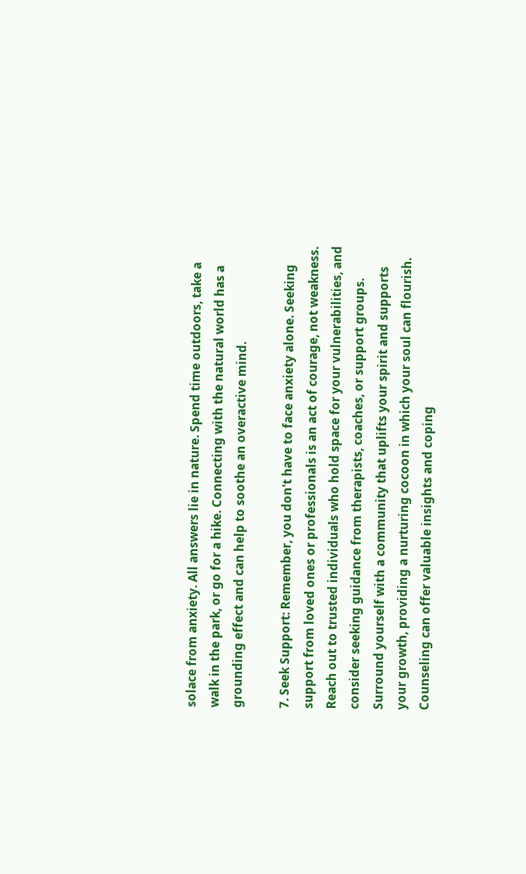solace from anxiety. All answers lie in nature. Spend time outdoors, take a walk in the park, or go for a hike. Connecting with the natural world has a grounding effect and can help to soothe an overactive mind.

7. Seek Support: Remember, you don't have to face anxiety alone. Seeking support from loved ones or professionals is an act of courage, not weakness. Reach out to trusted individuals who hold space for your vulnerabilities, and consider seeking guidance from therapists, coaches, or support groups. Surround yourself with a community that uplifts your spirit and supports your growth, providing a nurturing cocoon in which your soul can flourish. Counseling can offer valuable insights and coping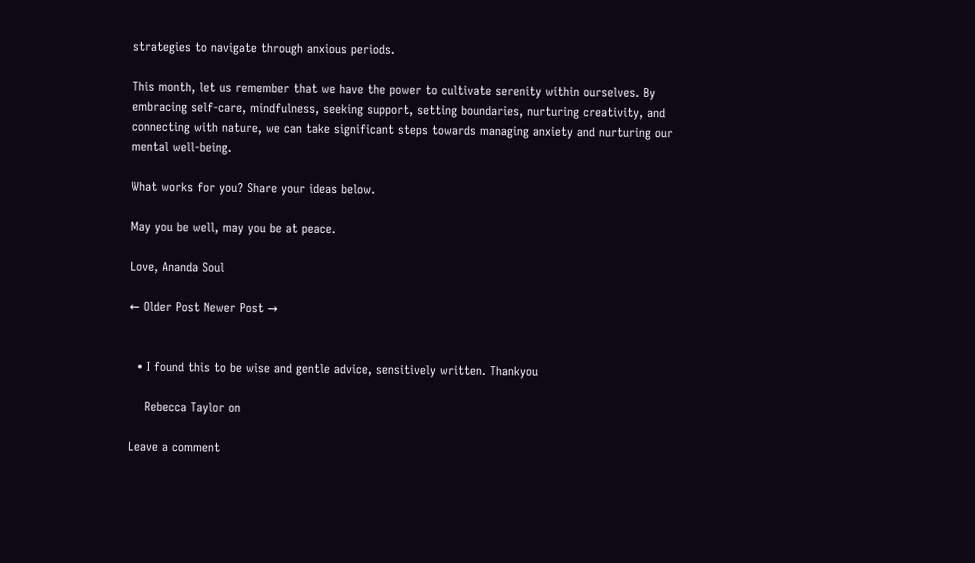strategies to navigate through anxious periods.

This month, let us remember that we have the power to cultivate serenity within ourselves. By embracing self-care, mindfulness, seeking support, setting boundaries, nurturing creativity, and connecting with nature, we can take significant steps towards managing anxiety and nurturing our mental well-being.

What works for you? Share your ideas below.

May you be well, may you be at peace.

Love, Ananda Soul

← Older Post Newer Post →


  • I found this to be wise and gentle advice, sensitively written. Thankyou

    Rebecca Taylor on

Leave a comment